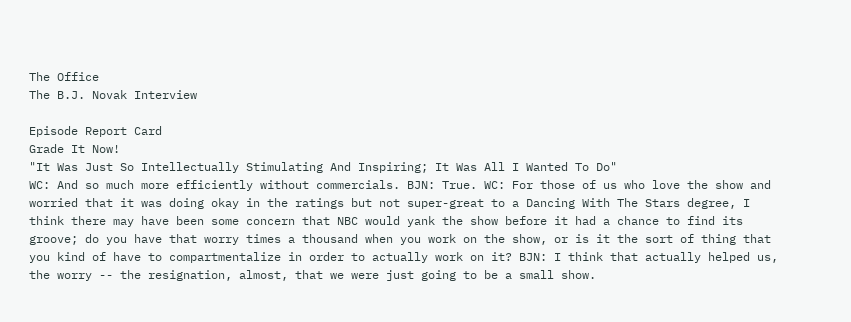The Office
The B.J. Novak Interview

Episode Report Card
Grade It Now!
"It Was Just So Intellectually Stimulating And Inspiring; It Was All I Wanted To Do"
WC: And so much more efficiently without commercials. BJN: True. WC: For those of us who love the show and worried that it was doing okay in the ratings but not super-great to a Dancing With The Stars degree, I think there may have been some concern that NBC would yank the show before it had a chance to find its groove; do you have that worry times a thousand when you work on the show, or is it the sort of thing that you kind of have to compartmentalize in order to actually work on it? BJN: I think that actually helped us, the worry -- the resignation, almost, that we were just going to be a small show.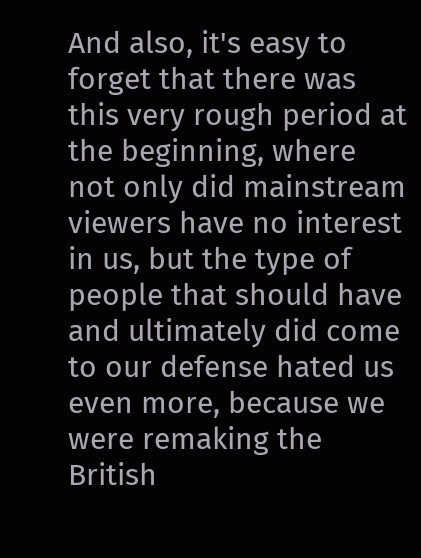And also, it's easy to forget that there was this very rough period at the beginning, where not only did mainstream viewers have no interest in us, but the type of people that should have and ultimately did come to our defense hated us even more, because we were remaking the British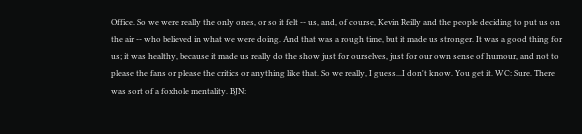Office. So we were really the only ones, or so it felt -- us, and, of course, Kevin Reilly and the people deciding to put us on the air -- who believed in what we were doing. And that was a rough time, but it made us stronger. It was a good thing for us; it was healthy, because it made us really do the show just for ourselves, just for our own sense of humour, and not to please the fans or please the critics or anything like that. So we really, I guess...I don't know. You get it. WC: Sure. There was sort of a foxhole mentality. BJN: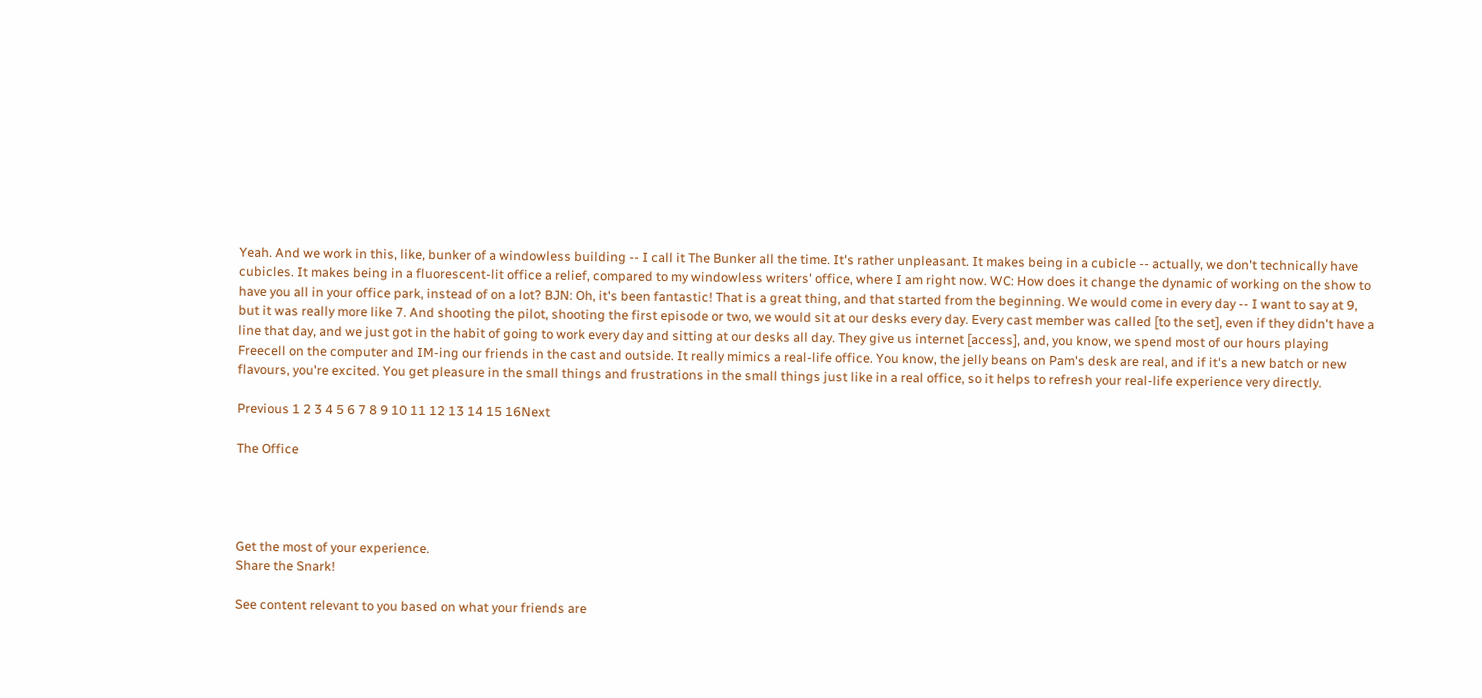Yeah. And we work in this, like, bunker of a windowless building -- I call it The Bunker all the time. It's rather unpleasant. It makes being in a cubicle -- actually, we don't technically have cubicles. It makes being in a fluorescent-lit office a relief, compared to my windowless writers' office, where I am right now. WC: How does it change the dynamic of working on the show to have you all in your office park, instead of on a lot? BJN: Oh, it's been fantastic! That is a great thing, and that started from the beginning. We would come in every day -- I want to say at 9, but it was really more like 7. And shooting the pilot, shooting the first episode or two, we would sit at our desks every day. Every cast member was called [to the set], even if they didn't have a line that day, and we just got in the habit of going to work every day and sitting at our desks all day. They give us internet [access], and, you know, we spend most of our hours playing Freecell on the computer and IM-ing our friends in the cast and outside. It really mimics a real-life office. You know, the jelly beans on Pam's desk are real, and if it's a new batch or new flavours, you're excited. You get pleasure in the small things and frustrations in the small things just like in a real office, so it helps to refresh your real-life experience very directly.

Previous 1 2 3 4 5 6 7 8 9 10 11 12 13 14 15 16Next

The Office




Get the most of your experience.
Share the Snark!

See content relevant to you based on what your friends are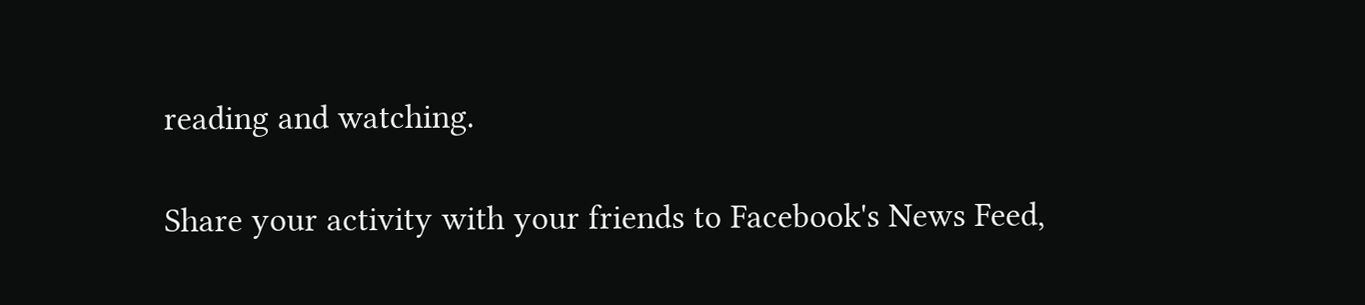reading and watching.

Share your activity with your friends to Facebook's News Feed,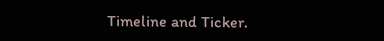Timeline and Ticker.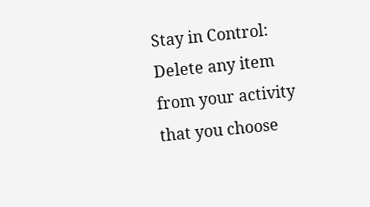Stay in Control: Delete any item from your activity that you choose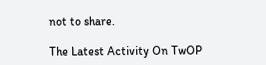not to share.

The Latest Activity On TwOP